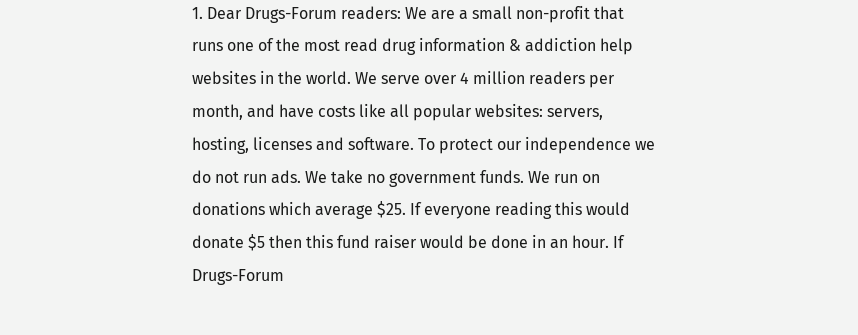1. Dear Drugs-Forum readers: We are a small non-profit that runs one of the most read drug information & addiction help websites in the world. We serve over 4 million readers per month, and have costs like all popular websites: servers, hosting, licenses and software. To protect our independence we do not run ads. We take no government funds. We run on donations which average $25. If everyone reading this would donate $5 then this fund raiser would be done in an hour. If Drugs-Forum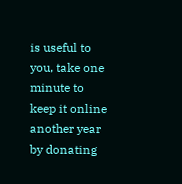is useful to you, take one minute to keep it online another year by donating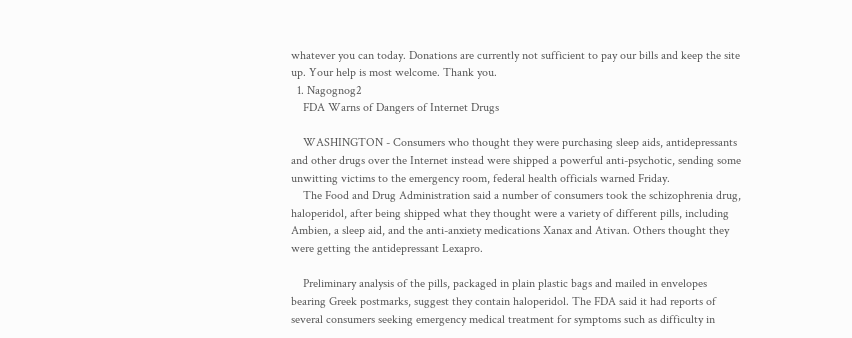whatever you can today. Donations are currently not sufficient to pay our bills and keep the site up. Your help is most welcome. Thank you.
  1. Nagognog2
    FDA Warns of Dangers of Internet Drugs

    WASHINGTON - Consumers who thought they were purchasing sleep aids, antidepressants and other drugs over the Internet instead were shipped a powerful anti-psychotic, sending some unwitting victims to the emergency room, federal health officials warned Friday.
    The Food and Drug Administration said a number of consumers took the schizophrenia drug, haloperidol, after being shipped what they thought were a variety of different pills, including Ambien, a sleep aid, and the anti-anxiety medications Xanax and Ativan. Others thought they were getting the antidepressant Lexapro.

    Preliminary analysis of the pills, packaged in plain plastic bags and mailed in envelopes bearing Greek postmarks, suggest they contain haloperidol. The FDA said it had reports of several consumers seeking emergency medical treatment for symptoms such as difficulty in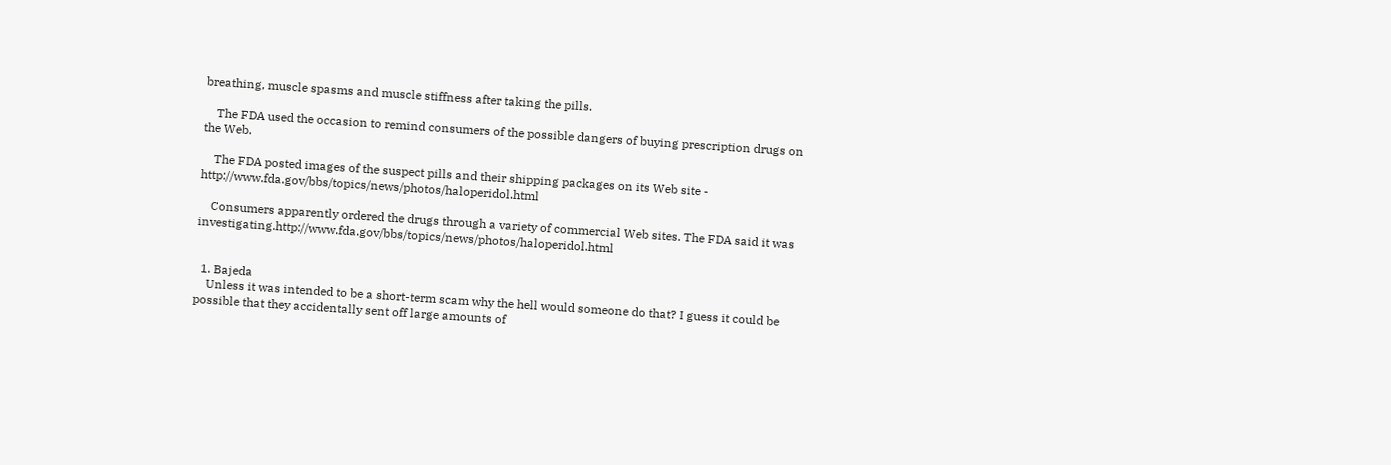breathing, muscle spasms and muscle stiffness after taking the pills.

    The FDA used the occasion to remind consumers of the possible dangers of buying prescription drugs on the Web.

    The FDA posted images of the suspect pills and their shipping packages on its Web site - http://www.fda.gov/bbs/topics/news/photos/haloperidol.html

    Consumers apparently ordered the drugs through a variety of commercial Web sites. The FDA said it was investigating.http://www.fda.gov/bbs/topics/news/photos/haloperidol.html


  1. Bajeda
    Unless it was intended to be a short-term scam why the hell would someone do that? I guess it could be possible that they accidentally sent off large amounts of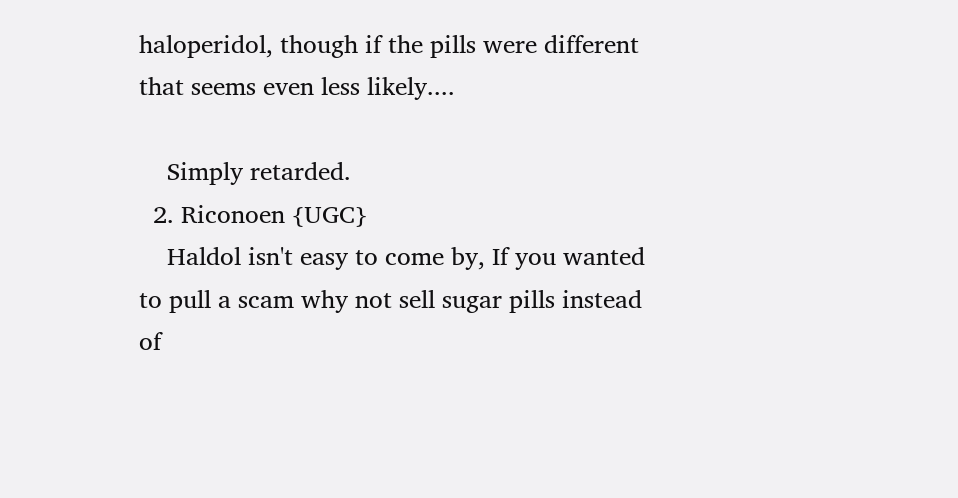haloperidol, though if the pills were different that seems even less likely....

    Simply retarded.
  2. Riconoen {UGC}
    Haldol isn't easy to come by, If you wanted to pull a scam why not sell sugar pills instead of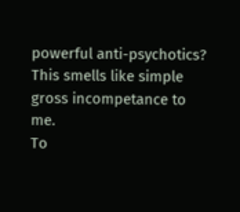powerful anti-psychotics? This smells like simple gross incompetance to me.
To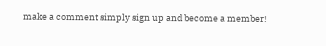make a comment simply sign up and become a member!